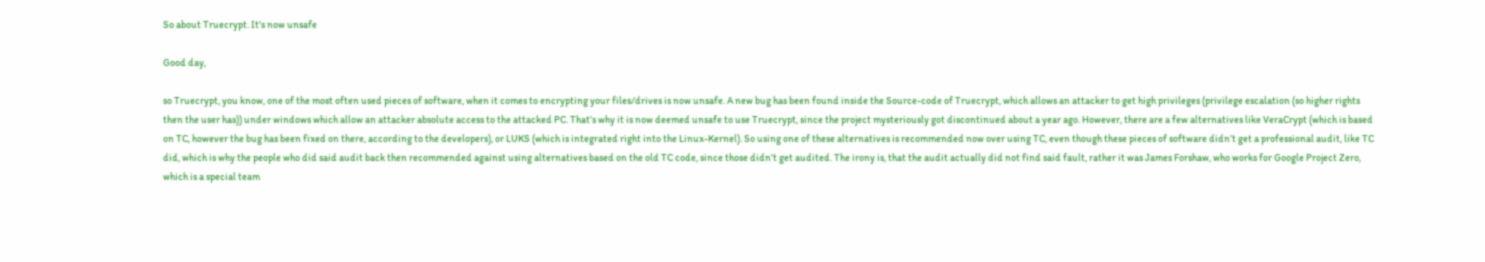So about Truecrypt. It's now unsafe

Good day,

so Truecrypt, you know, one of the most often used pieces of software, when it comes to encrypting your files/drives is now unsafe. A new bug has been found inside the Source-code of Truecrypt, which allows an attacker to get high privileges (privilege escalation (so higher rights then the user has)) under windows which allow an attacker absolute access to the attacked PC. That’s why it is now deemed unsafe to use Truecrypt, since the project mysteriously got discontinued about a year ago. However, there are a few alternatives like VeraCrypt (which is based on TC, however the bug has been fixed on there, according to the developers), or LUKS (which is integrated right into the Linux-Kernel). So using one of these alternatives is recommended now over using TC, even though these pieces of software didn’t get a professional audit, like TC did, which is why the people who did said audit back then recommended against using alternatives based on the old TC code, since those didn’t get audited. The irony is, that the audit actually did not find said fault, rather it was James Forshaw, who works for Google Project Zero, which is a special team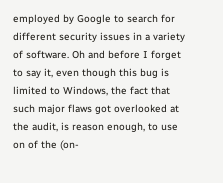employed by Google to search for different security issues in a variety of software. Oh and before I forget to say it, even though this bug is limited to Windows, the fact that such major flaws got overlooked at the audit, is reason enough, to use on of the (on-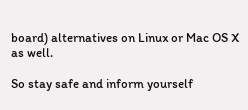board) alternatives on Linux or Mac OS X as well.

So stay safe and inform yourself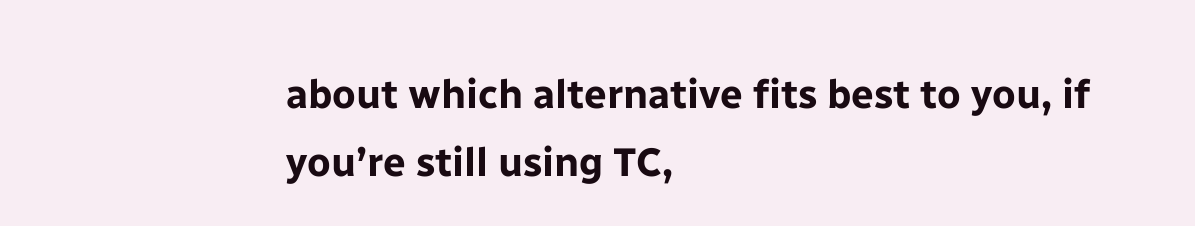about which alternative fits best to you, if you’re still using TC,